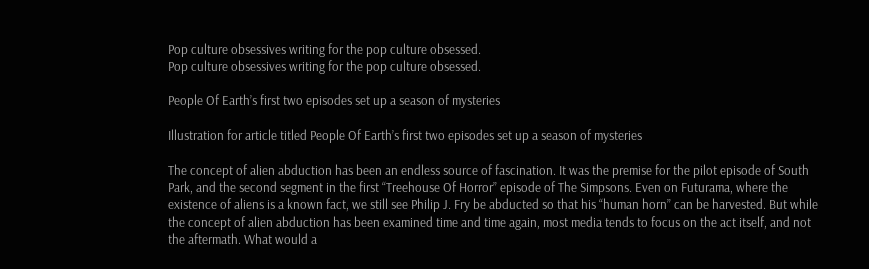Pop culture obsessives writing for the pop culture obsessed.
Pop culture obsessives writing for the pop culture obsessed.

People Of Earth’s first two episodes set up a season of mysteries

Illustration for article titled People Of Earth’s first two episodes set up a season of mysteries

The concept of alien abduction has been an endless source of fascination. It was the premise for the pilot episode of South Park, and the second segment in the first “Treehouse Of Horror” episode of The Simpsons. Even on Futurama, where the existence of aliens is a known fact, we still see Philip J. Fry be abducted so that his “human horn” can be harvested. But while the concept of alien abduction has been examined time and time again, most media tends to focus on the act itself, and not the aftermath. What would a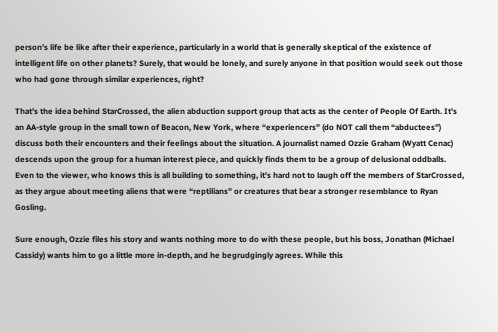person’s life be like after their experience, particularly in a world that is generally skeptical of the existence of intelligent life on other planets? Surely, that would be lonely, and surely anyone in that position would seek out those who had gone through similar experiences, right?

That’s the idea behind StarCrossed, the alien abduction support group that acts as the center of People Of Earth. It’s an AA-style group in the small town of Beacon, New York, where “experiencers” (do NOT call them “abductees”) discuss both their encounters and their feelings about the situation. A journalist named Ozzie Graham (Wyatt Cenac) descends upon the group for a human interest piece, and quickly finds them to be a group of delusional oddballs. Even to the viewer, who knows this is all building to something, it’s hard not to laugh off the members of StarCrossed, as they argue about meeting aliens that were “reptilians” or creatures that bear a stronger resemblance to Ryan Gosling.

Sure enough, Ozzie files his story and wants nothing more to do with these people, but his boss, Jonathan (Michael Cassidy) wants him to go a little more in-depth, and he begrudgingly agrees. While this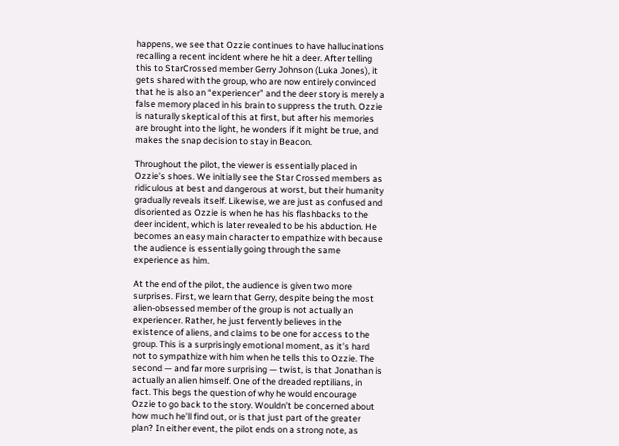happens, we see that Ozzie continues to have hallucinations recalling a recent incident where he hit a deer. After telling this to StarCrossed member Gerry Johnson (Luka Jones), it gets shared with the group, who are now entirely convinced that he is also an “experiencer” and the deer story is merely a false memory placed in his brain to suppress the truth. Ozzie is naturally skeptical of this at first, but after his memories are brought into the light, he wonders if it might be true, and makes the snap decision to stay in Beacon.

Throughout the pilot, the viewer is essentially placed in Ozzie’s shoes. We initially see the Star Crossed members as ridiculous at best and dangerous at worst, but their humanity gradually reveals itself. Likewise, we are just as confused and disoriented as Ozzie is when he has his flashbacks to the deer incident, which is later revealed to be his abduction. He becomes an easy main character to empathize with because the audience is essentially going through the same experience as him.

At the end of the pilot, the audience is given two more surprises. First, we learn that Gerry, despite being the most alien-obsessed member of the group is not actually an experiencer. Rather, he just fervently believes in the existence of aliens, and claims to be one for access to the group. This is a surprisingly emotional moment, as it’s hard not to sympathize with him when he tells this to Ozzie. The second — and far more surprising — twist, is that Jonathan is actually an alien himself. One of the dreaded reptilians, in fact. This begs the question of why he would encourage Ozzie to go back to the story. Wouldn’t be concerned about how much he’ll find out, or is that just part of the greater plan? In either event, the pilot ends on a strong note, as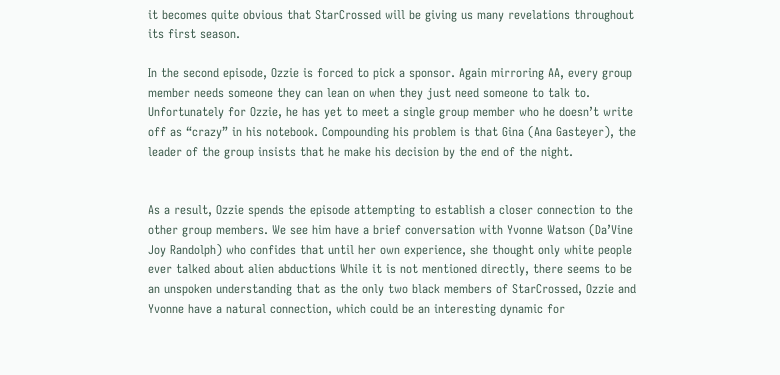it becomes quite obvious that StarCrossed will be giving us many revelations throughout its first season.

In the second episode, Ozzie is forced to pick a sponsor. Again mirroring AA, every group member needs someone they can lean on when they just need someone to talk to. Unfortunately for Ozzie, he has yet to meet a single group member who he doesn’t write off as “crazy” in his notebook. Compounding his problem is that Gina (Ana Gasteyer), the leader of the group insists that he make his decision by the end of the night.


As a result, Ozzie spends the episode attempting to establish a closer connection to the other group members. We see him have a brief conversation with Yvonne Watson (Da’Vine Joy Randolph) who confides that until her own experience, she thought only white people ever talked about alien abductions While it is not mentioned directly, there seems to be an unspoken understanding that as the only two black members of StarCrossed, Ozzie and Yvonne have a natural connection, which could be an interesting dynamic for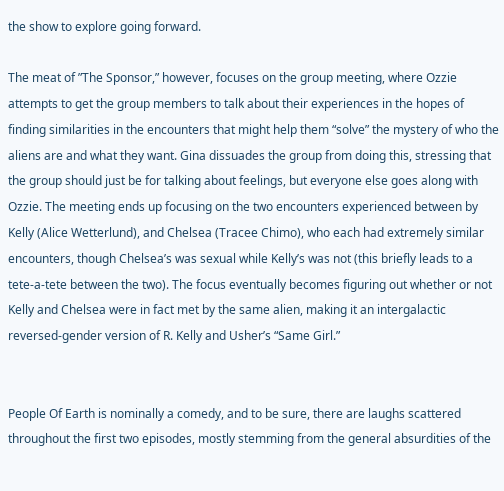the show to explore going forward.

The meat of ”The Sponsor,” however, focuses on the group meeting, where Ozzie attempts to get the group members to talk about their experiences in the hopes of finding similarities in the encounters that might help them “solve” the mystery of who the aliens are and what they want. Gina dissuades the group from doing this, stressing that the group should just be for talking about feelings, but everyone else goes along with Ozzie. The meeting ends up focusing on the two encounters experienced between by Kelly (Alice Wetterlund), and Chelsea (Tracee Chimo), who each had extremely similar encounters, though Chelsea’s was sexual while Kelly’s was not (this briefly leads to a tete-a-tete between the two). The focus eventually becomes figuring out whether or not Kelly and Chelsea were in fact met by the same alien, making it an intergalactic reversed-gender version of R. Kelly and Usher’s “Same Girl.”


People Of Earth is nominally a comedy, and to be sure, there are laughs scattered throughout the first two episodes, mostly stemming from the general absurdities of the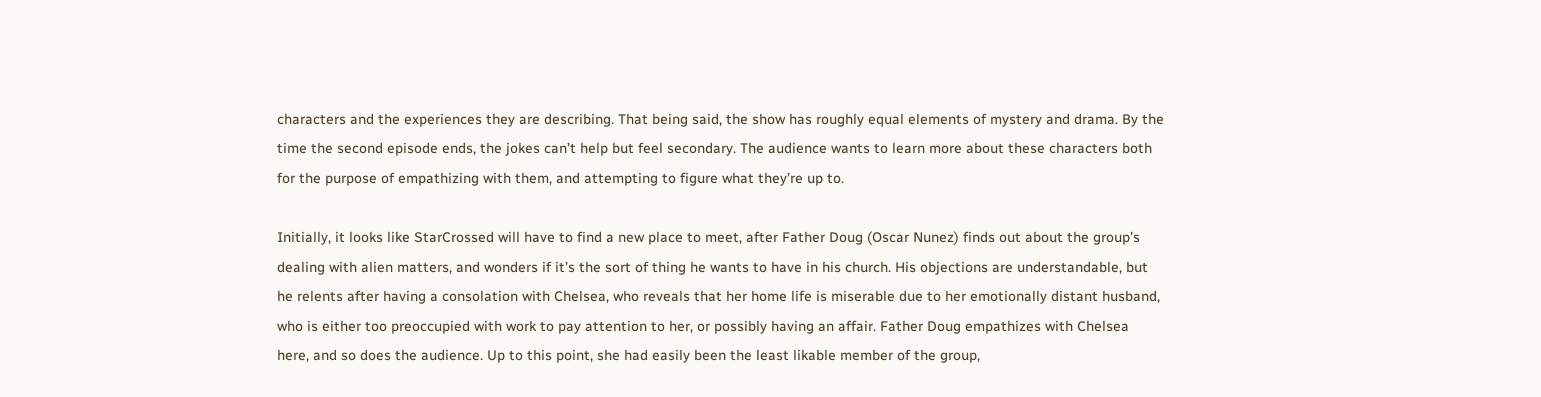characters and the experiences they are describing. That being said, the show has roughly equal elements of mystery and drama. By the time the second episode ends, the jokes can’t help but feel secondary. The audience wants to learn more about these characters both for the purpose of empathizing with them, and attempting to figure what they’re up to.

Initially, it looks like StarCrossed will have to find a new place to meet, after Father Doug (Oscar Nunez) finds out about the group’s dealing with alien matters, and wonders if it’s the sort of thing he wants to have in his church. His objections are understandable, but he relents after having a consolation with Chelsea, who reveals that her home life is miserable due to her emotionally distant husband, who is either too preoccupied with work to pay attention to her, or possibly having an affair. Father Doug empathizes with Chelsea here, and so does the audience. Up to this point, she had easily been the least likable member of the group,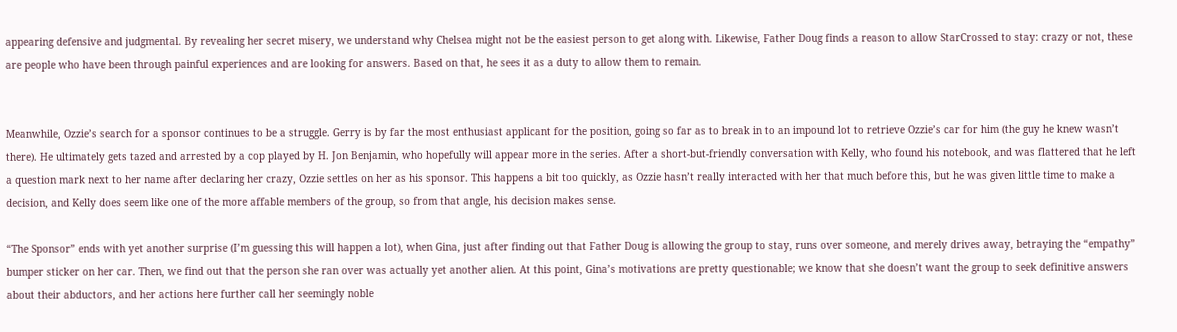appearing defensive and judgmental. By revealing her secret misery, we understand why Chelsea might not be the easiest person to get along with. Likewise, Father Doug finds a reason to allow StarCrossed to stay: crazy or not, these are people who have been through painful experiences and are looking for answers. Based on that, he sees it as a duty to allow them to remain.


Meanwhile, Ozzie’s search for a sponsor continues to be a struggle. Gerry is by far the most enthusiast applicant for the position, going so far as to break in to an impound lot to retrieve Ozzie’s car for him (the guy he knew wasn’t there). He ultimately gets tazed and arrested by a cop played by H. Jon Benjamin, who hopefully will appear more in the series. After a short-but-friendly conversation with Kelly, who found his notebook, and was flattered that he left a question mark next to her name after declaring her crazy, Ozzie settles on her as his sponsor. This happens a bit too quickly, as Ozzie hasn’t really interacted with her that much before this, but he was given little time to make a decision, and Kelly does seem like one of the more affable members of the group, so from that angle, his decision makes sense.

“The Sponsor” ends with yet another surprise (I’m guessing this will happen a lot), when Gina, just after finding out that Father Doug is allowing the group to stay, runs over someone, and merely drives away, betraying the “empathy” bumper sticker on her car. Then, we find out that the person she ran over was actually yet another alien. At this point, Gina’s motivations are pretty questionable; we know that she doesn’t want the group to seek definitive answers about their abductors, and her actions here further call her seemingly noble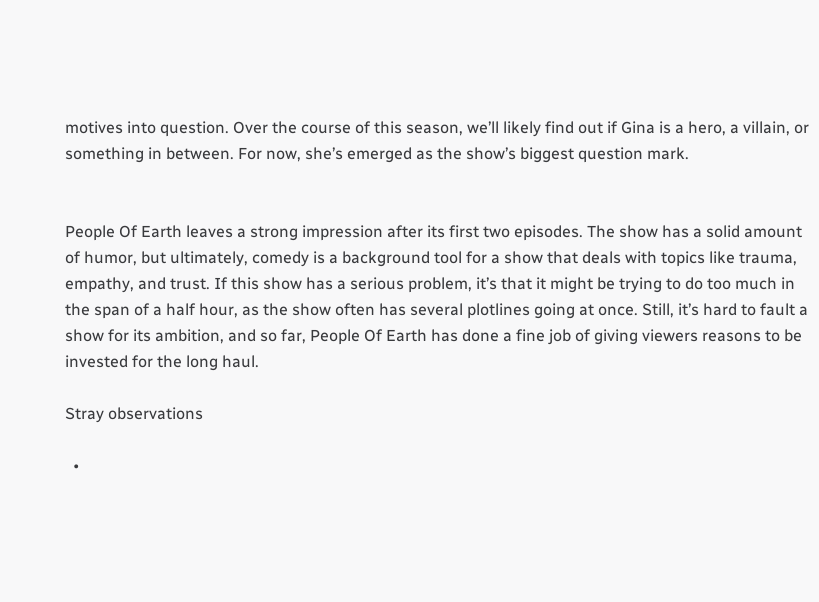motives into question. Over the course of this season, we’ll likely find out if Gina is a hero, a villain, or something in between. For now, she’s emerged as the show’s biggest question mark.


People Of Earth leaves a strong impression after its first two episodes. The show has a solid amount of humor, but ultimately, comedy is a background tool for a show that deals with topics like trauma, empathy, and trust. If this show has a serious problem, it’s that it might be trying to do too much in the span of a half hour, as the show often has several plotlines going at once. Still, it’s hard to fault a show for its ambition, and so far, People Of Earth has done a fine job of giving viewers reasons to be invested for the long haul.

Stray observations

  •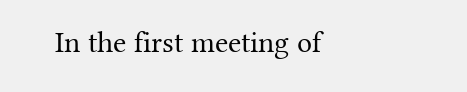In the first meeting of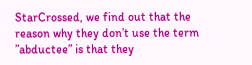StarCrossed, we find out that the reason why they don’t use the term ”abductee” is that they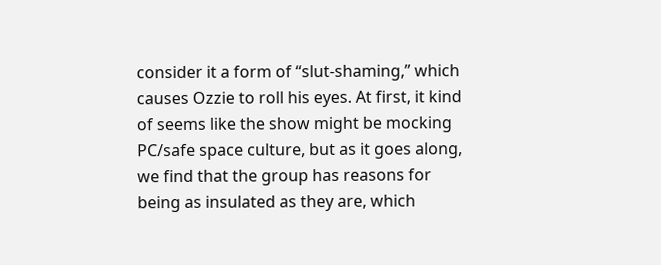consider it a form of “slut-shaming,” which causes Ozzie to roll his eyes. At first, it kind of seems like the show might be mocking PC/safe space culture, but as it goes along, we find that the group has reasons for being as insulated as they are, which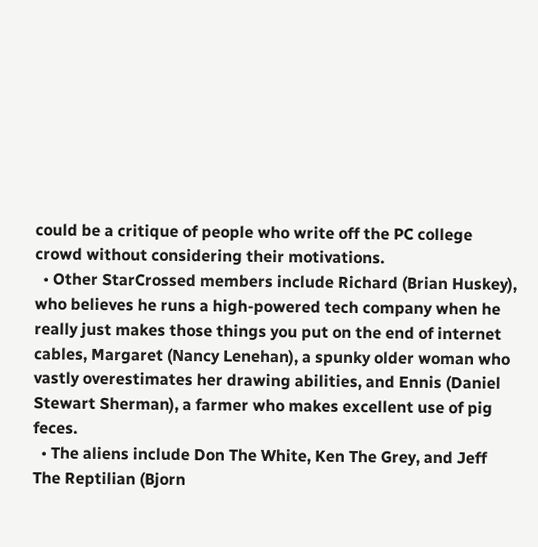could be a critique of people who write off the PC college crowd without considering their motivations.
  • Other StarCrossed members include Richard (Brian Huskey), who believes he runs a high-powered tech company when he really just makes those things you put on the end of internet cables, Margaret (Nancy Lenehan), a spunky older woman who vastly overestimates her drawing abilities, and Ennis (Daniel Stewart Sherman), a farmer who makes excellent use of pig feces.
  • The aliens include Don The White, Ken The Grey, and Jeff The Reptilian (Bjorn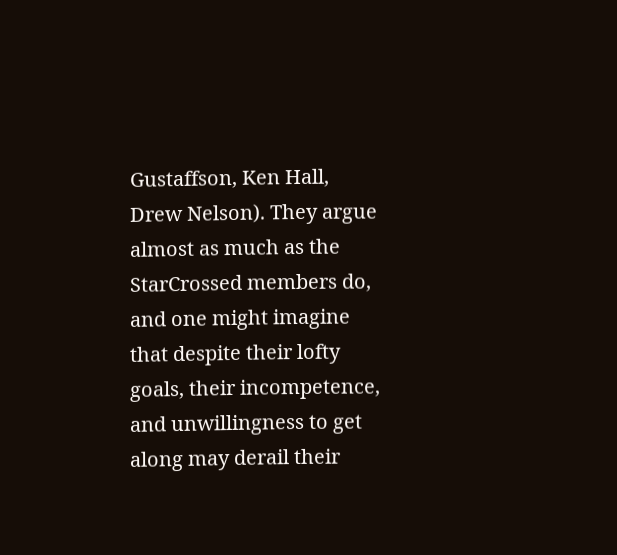Gustaffson, Ken Hall, Drew Nelson). They argue almost as much as the StarCrossed members do, and one might imagine that despite their lofty goals, their incompetence, and unwillingness to get along may derail their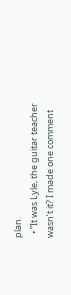plan.
  • “It was Lyle, the guitar teacher wasn’t it? I made one comment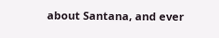about Santana, and ever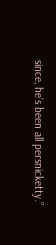since, he’s been all persnicketty.”